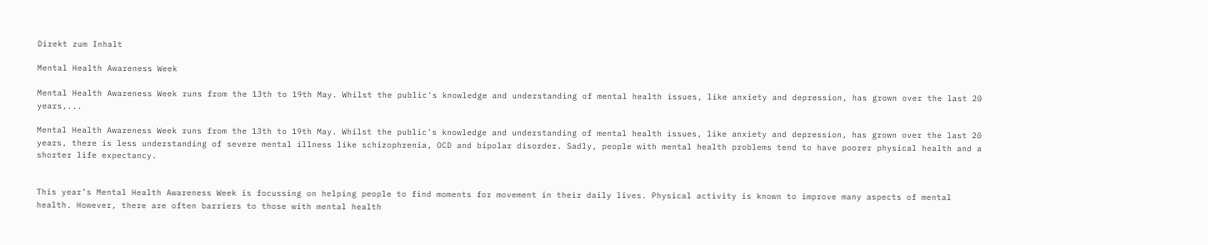Direkt zum Inhalt

Mental Health Awareness Week

Mental Health Awareness Week runs from the 13th to 19th May. Whilst the public's knowledge and understanding of mental health issues, like anxiety and depression, has grown over the last 20 years,...

Mental Health Awareness Week runs from the 13th to 19th May. Whilst the public's knowledge and understanding of mental health issues, like anxiety and depression, has grown over the last 20 years, there is less understanding of severe mental illness like schizophrenia, OCD and bipolar disorder. Sadly, people with mental health problems tend to have poorer physical health and a shorter life expectancy.


This year’s Mental Health Awareness Week is focussing on helping people to find moments for movement in their daily lives. Physical activity is known to improve many aspects of mental health. However, there are often barriers to those with mental health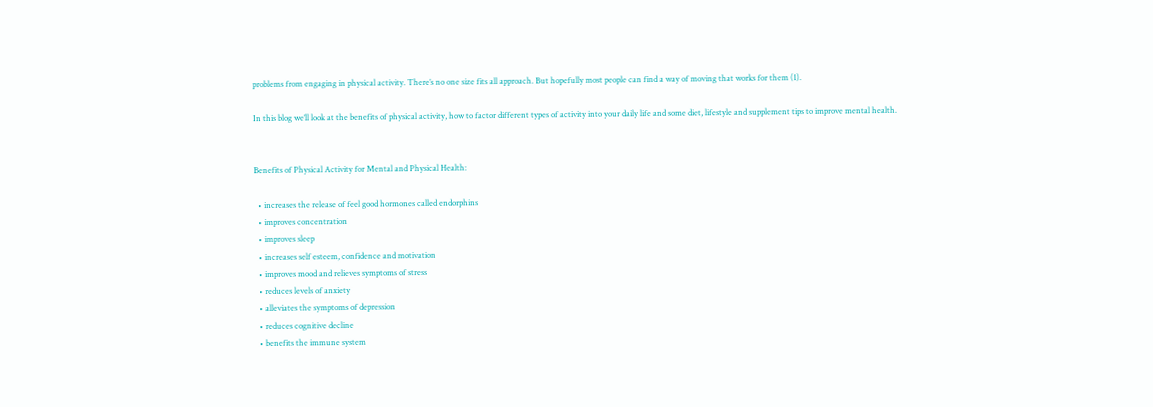problems from engaging in physical activity. There’s no one size fits all approach. But hopefully most people can find a way of moving that works for them (1).

In this blog we’ll look at the benefits of physical activity, how to factor different types of activity into your daily life and some diet, lifestyle and supplement tips to improve mental health.


Benefits of Physical Activity for Mental and Physical Health:

  • increases the release of feel good hormones called endorphins
  • improves concentration
  • improves sleep
  • increases self esteem, confidence and motivation
  • improves mood and relieves symptoms of stress
  • reduces levels of anxiety
  • alleviates the symptoms of depression
  • reduces cognitive decline
  • benefits the immune system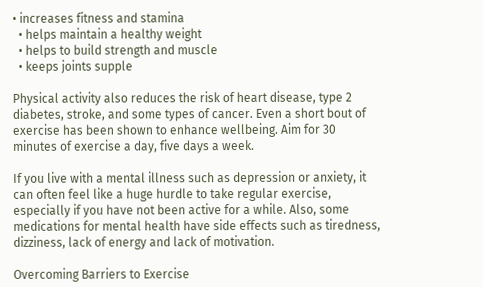• increases fitness and stamina
  • helps maintain a healthy weight
  • helps to build strength and muscle
  • keeps joints supple

Physical activity also reduces the risk of heart disease, type 2 diabetes, stroke, and some types of cancer. Even a short bout of exercise has been shown to enhance wellbeing. Aim for 30 minutes of exercise a day, five days a week.

If you live with a mental illness such as depression or anxiety, it can often feel like a huge hurdle to take regular exercise, especially if you have not been active for a while. Also, some medications for mental health have side effects such as tiredness, dizziness, lack of energy and lack of motivation.

Overcoming Barriers to Exercise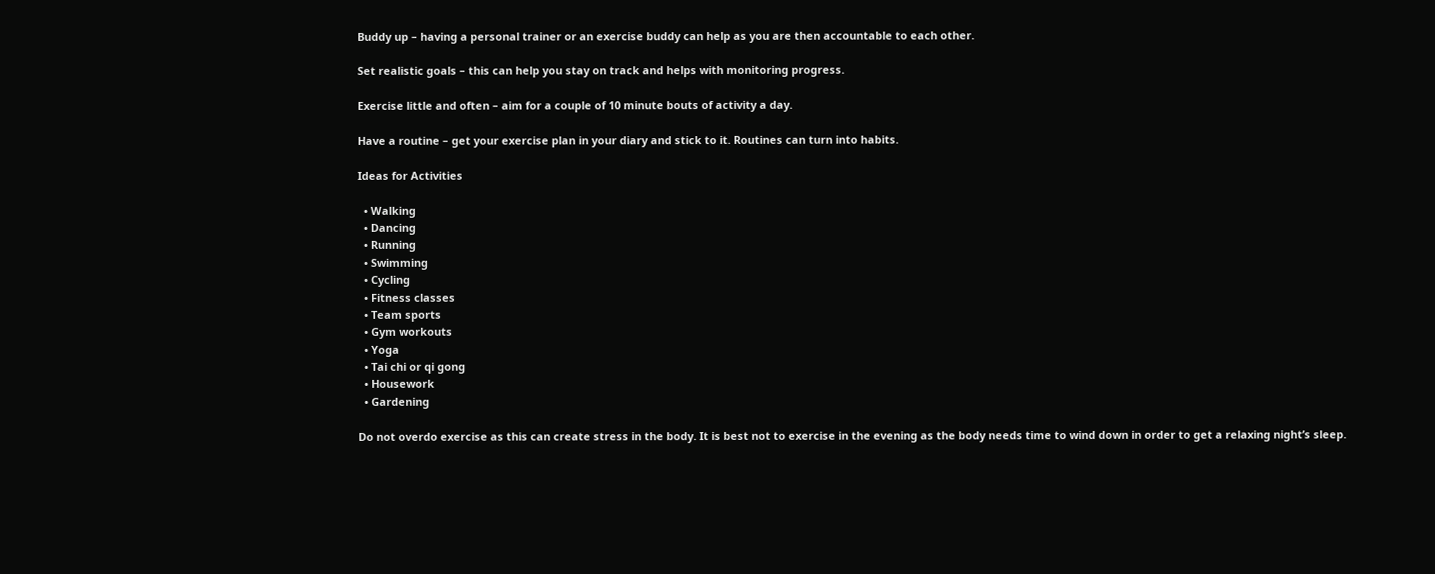Buddy up – having a personal trainer or an exercise buddy can help as you are then accountable to each other.

Set realistic goals – this can help you stay on track and helps with monitoring progress.

Exercise little and often – aim for a couple of 10 minute bouts of activity a day.

Have a routine – get your exercise plan in your diary and stick to it. Routines can turn into habits.

Ideas for Activities

  • Walking
  • Dancing
  • Running
  • Swimming
  • Cycling
  • Fitness classes
  • Team sports
  • Gym workouts
  • Yoga
  • Tai chi or qi gong
  • Housework
  • Gardening

Do not overdo exercise as this can create stress in the body. It is best not to exercise in the evening as the body needs time to wind down in order to get a relaxing night’s sleep.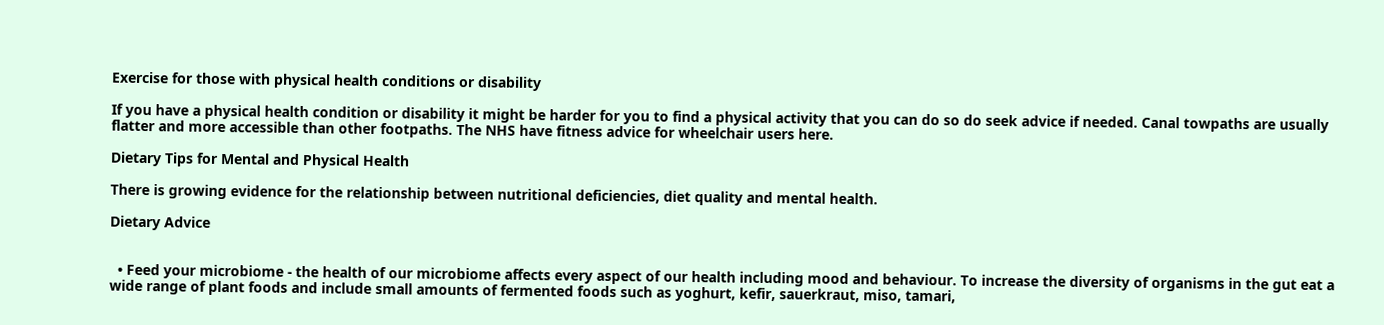Exercise for those with physical health conditions or disability

If you have a physical health condition or disability it might be harder for you to find a physical activity that you can do so do seek advice if needed. Canal towpaths are usually flatter and more accessible than other footpaths. The NHS have fitness advice for wheelchair users here.

Dietary Tips for Mental and Physical Health

There is growing evidence for the relationship between nutritional deficiencies, diet quality and mental health.

Dietary Advice


  • Feed your microbiome - the health of our microbiome affects every aspect of our health including mood and behaviour. To increase the diversity of organisms in the gut eat a wide range of plant foods and include small amounts of fermented foods such as yoghurt, kefir, sauerkraut, miso, tamari,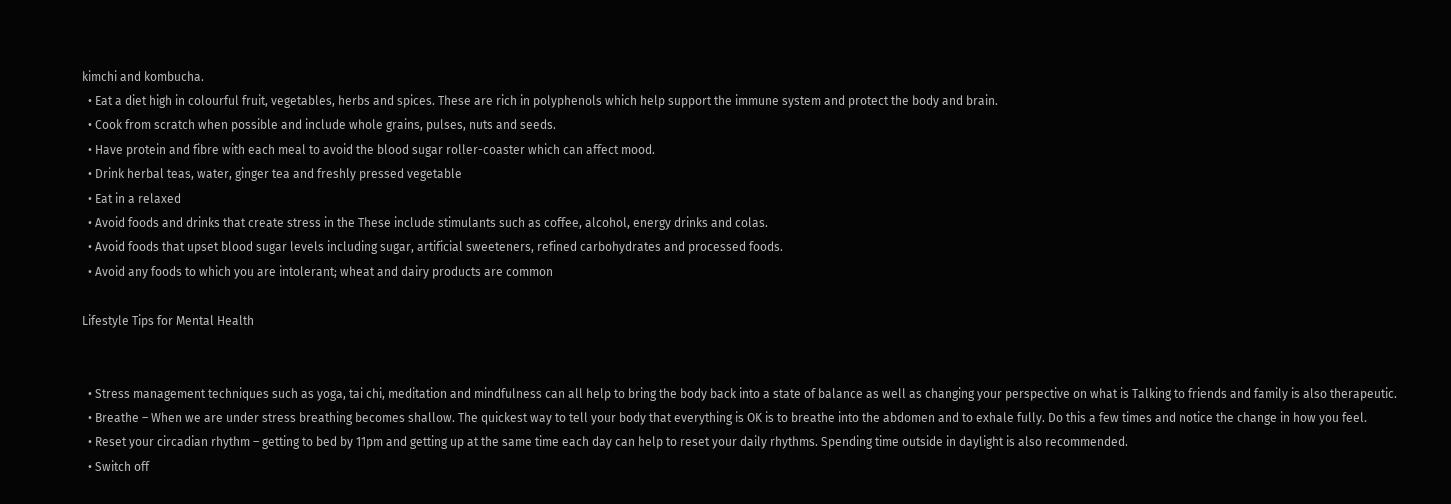kimchi and kombucha.
  • Eat a diet high in colourful fruit, vegetables, herbs and spices. These are rich in polyphenols which help support the immune system and protect the body and brain.
  • Cook from scratch when possible and include whole grains, pulses, nuts and seeds.
  • Have protein and fibre with each meal to avoid the blood sugar roller-coaster which can affect mood.
  • Drink herbal teas, water, ginger tea and freshly pressed vegetable
  • Eat in a relaxed
  • Avoid foods and drinks that create stress in the These include stimulants such as coffee, alcohol, energy drinks and colas.
  • Avoid foods that upset blood sugar levels including sugar, artificial sweeteners, refined carbohydrates and processed foods.
  • Avoid any foods to which you are intolerant; wheat and dairy products are common

Lifestyle Tips for Mental Health


  • Stress management techniques such as yoga, tai chi, meditation and mindfulness can all help to bring the body back into a state of balance as well as changing your perspective on what is Talking to friends and family is also therapeutic.
  • Breathe – When we are under stress breathing becomes shallow. The quickest way to tell your body that everything is OK is to breathe into the abdomen and to exhale fully. Do this a few times and notice the change in how you feel.
  • Reset your circadian rhythm – getting to bed by 11pm and getting up at the same time each day can help to reset your daily rhythms. Spending time outside in daylight is also recommended.
  • Switch off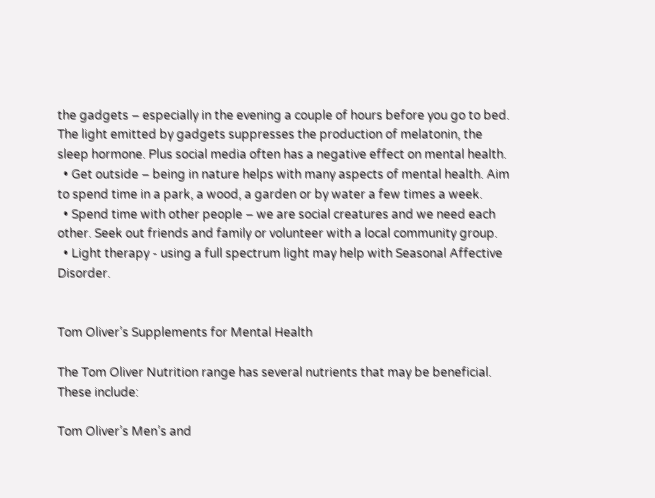the gadgets – especially in the evening a couple of hours before you go to bed. The light emitted by gadgets suppresses the production of melatonin, the sleep hormone. Plus social media often has a negative effect on mental health.
  • Get outside – being in nature helps with many aspects of mental health. Aim to spend time in a park, a wood, a garden or by water a few times a week.
  • Spend time with other people – we are social creatures and we need each other. Seek out friends and family or volunteer with a local community group.
  • Light therapy - using a full spectrum light may help with Seasonal Affective Disorder.


Tom Oliver’s Supplements for Mental Health

The Tom Oliver Nutrition range has several nutrients that may be beneficial. These include:

Tom Oliver’s Men’s and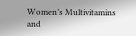Women’s Multivitamins and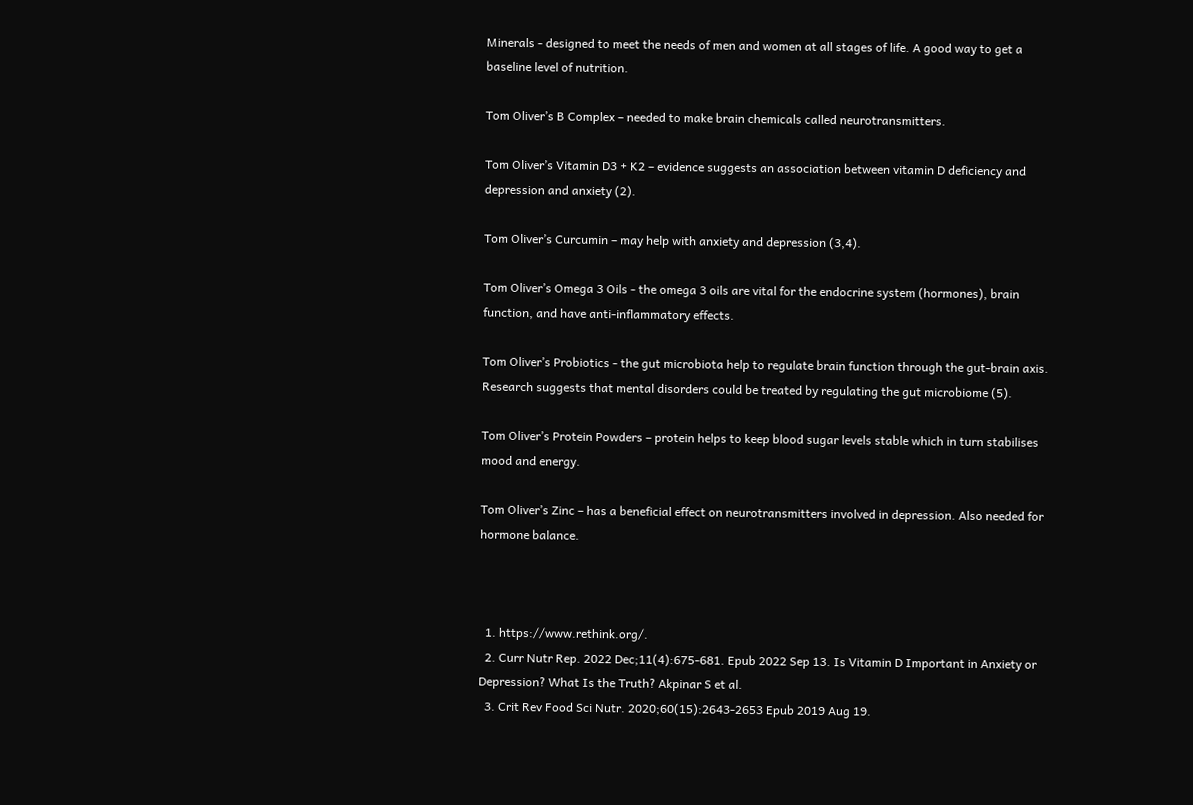Minerals - designed to meet the needs of men and women at all stages of life. A good way to get a baseline level of nutrition.

Tom Oliver’s B Complex – needed to make brain chemicals called neurotransmitters.

Tom Oliver’s Vitamin D3 + K2 – evidence suggests an association between vitamin D deficiency and depression and anxiety (2).

Tom Oliver’s Curcumin – may help with anxiety and depression (3,4).

Tom Oliver’s Omega 3 Oils - the omega 3 oils are vital for the endocrine system (hormones), brain function, and have anti-inflammatory effects.

Tom Oliver’s Probiotics - the gut microbiota help to regulate brain function through the gut-brain axis. Research suggests that mental disorders could be treated by regulating the gut microbiome (5).

Tom Oliver’s Protein Powders – protein helps to keep blood sugar levels stable which in turn stabilises mood and energy.

Tom Oliver’s Zinc – has a beneficial effect on neurotransmitters involved in depression. Also needed for hormone balance.



  1. https://www.rethink.org/.
  2. Curr Nutr Rep. 2022 Dec;11(4):675-681. Epub 2022 Sep 13. Is Vitamin D Important in Anxiety or Depression? What Is the Truth? Akpinar S et al.
  3. Crit Rev Food Sci Nutr. 2020;60(15):2643-2653 Epub 2019 Aug 19.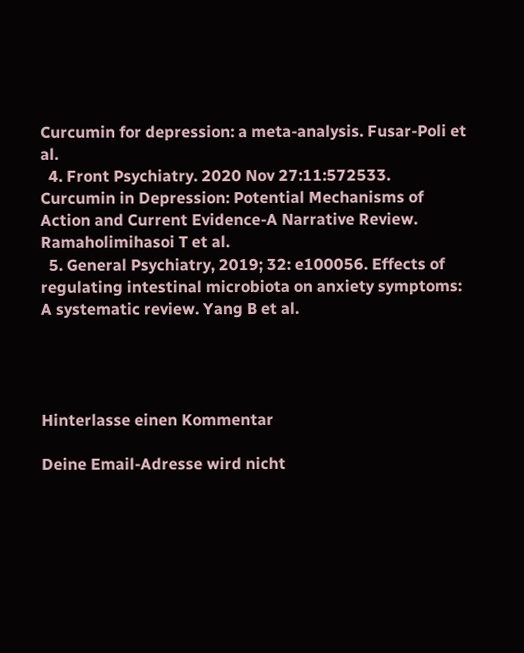Curcumin for depression: a meta-analysis. Fusar-Poli et al.
  4. Front Psychiatry. 2020 Nov 27:11:572533. Curcumin in Depression: Potential Mechanisms of Action and Current Evidence-A Narrative Review. Ramaholimihasoi T et al.
  5. General Psychiatry, 2019; 32: e100056. Effects of regulating intestinal microbiota on anxiety symptoms: A systematic review. Yang B et al.




Hinterlasse einen Kommentar

Deine Email-Adresse wird nicht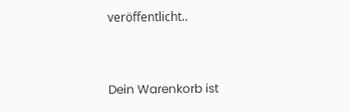veröffentlicht..


Dein Warenkorb ist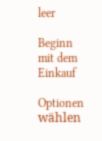leer

Beginn mit dem Einkauf

Optionen wählen